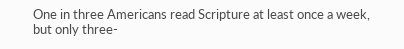One in three Americans read Scripture at least once a week, but only three-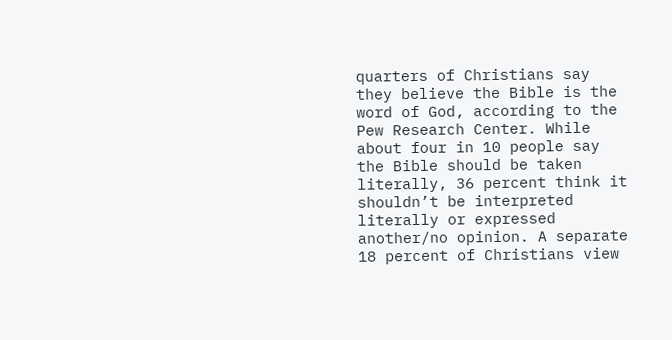quarters of Christians say they believe the Bible is the word of God, according to the Pew Research Center. While about four in 10 people say the Bible should be taken literally, 36 percent think it shouldn’t be interpreted literally or expressed another/no opinion. A separate 18 percent of Christians view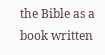the Bible as a book written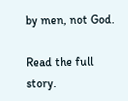by men, not God.

Read the full story.